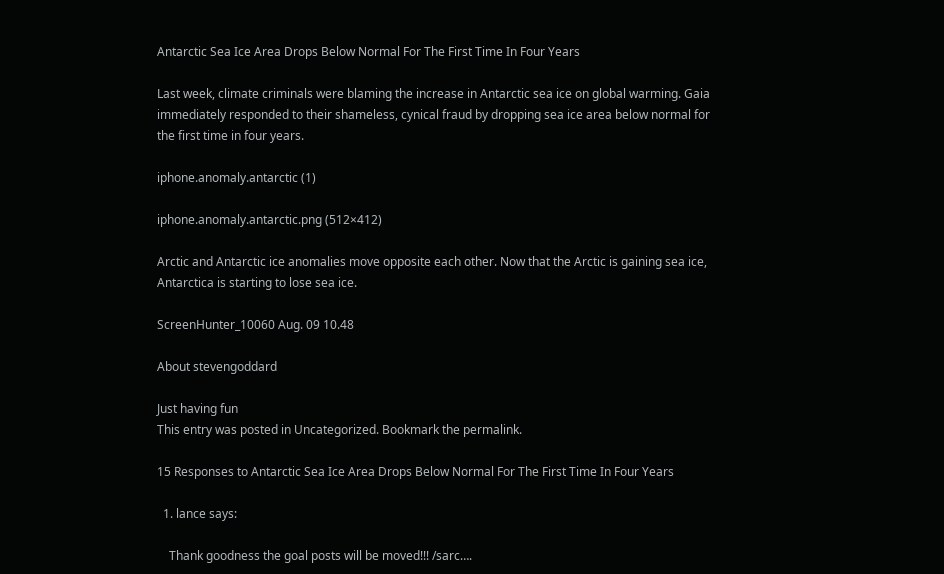Antarctic Sea Ice Area Drops Below Normal For The First Time In Four Years

Last week, climate criminals were blaming the increase in Antarctic sea ice on global warming. Gaia immediately responded to their shameless, cynical fraud by dropping sea ice area below normal for the first time in four years.

iphone.anomaly.antarctic (1)

iphone.anomaly.antarctic.png (512×412)

Arctic and Antarctic ice anomalies move opposite each other. Now that the Arctic is gaining sea ice, Antarctica is starting to lose sea ice.

ScreenHunter_10060 Aug. 09 10.48

About stevengoddard

Just having fun
This entry was posted in Uncategorized. Bookmark the permalink.

15 Responses to Antarctic Sea Ice Area Drops Below Normal For The First Time In Four Years

  1. lance says:

    Thank goodness the goal posts will be moved!!! /sarc….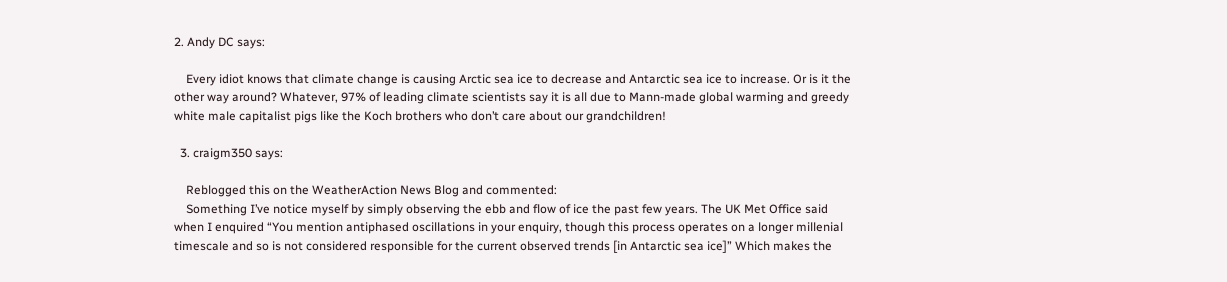2. Andy DC says:

    Every idiot knows that climate change is causing Arctic sea ice to decrease and Antarctic sea ice to increase. Or is it the other way around? Whatever, 97% of leading climate scientists say it is all due to Mann-made global warming and greedy white male capitalist pigs like the Koch brothers who don’t care about our grandchildren!

  3. craigm350 says:

    Reblogged this on the WeatherAction News Blog and commented:
    Something I’ve notice myself by simply observing the ebb and flow of ice the past few years. The UK Met Office said when I enquired “You mention antiphased oscillations in your enquiry, though this process operates on a longer millenial timescale and so is not considered responsible for the current observed trends [in Antarctic sea ice]” Which makes the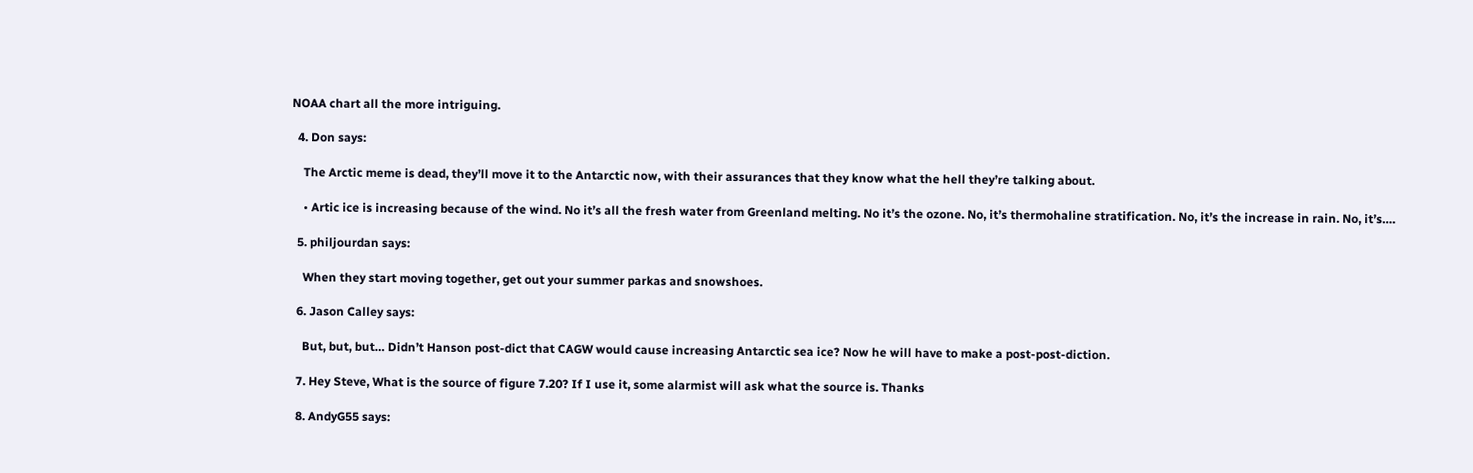NOAA chart all the more intriguing.

  4. Don says:

    The Arctic meme is dead, they’ll move it to the Antarctic now, with their assurances that they know what the hell they’re talking about.

    • Artic ice is increasing because of the wind. No it’s all the fresh water from Greenland melting. No it’s the ozone. No, it’s thermohaline stratification. No, it’s the increase in rain. No, it’s….

  5. philjourdan says:

    When they start moving together, get out your summer parkas and snowshoes.

  6. Jason Calley says:

    But, but, but… Didn’t Hanson post-dict that CAGW would cause increasing Antarctic sea ice? Now he will have to make a post-post-diction.

  7. Hey Steve, What is the source of figure 7.20? If I use it, some alarmist will ask what the source is. Thanks

  8. AndyG55 says: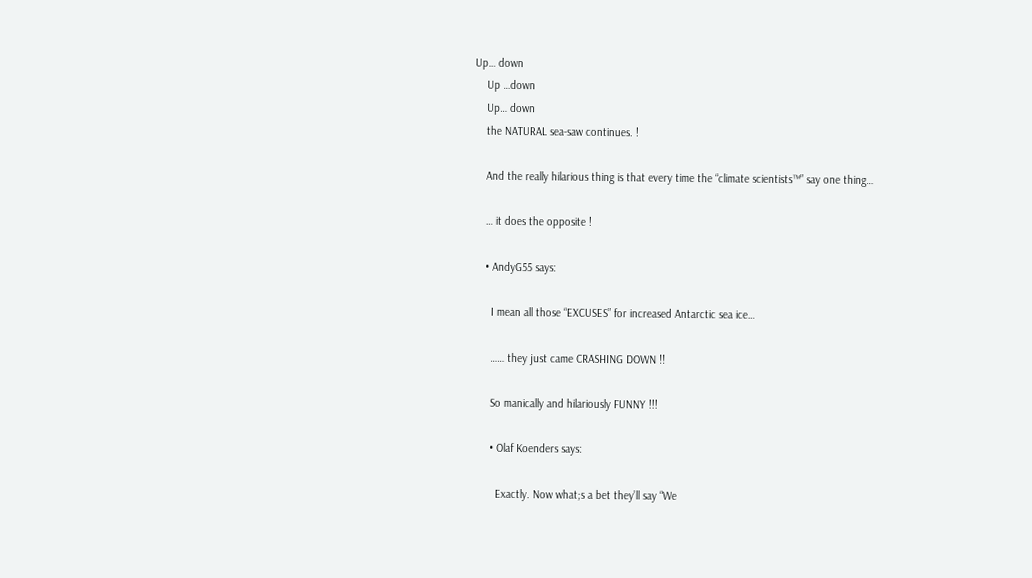Up… down
    Up …down
    Up… down
    the NATURAL sea-saw continues. !

    And the really hilarious thing is that every time the “climate scientists™” say one thing…

    … it does the opposite !

    • AndyG55 says:

      I mean all those “EXCUSES” for increased Antarctic sea ice…

      …… they just came CRASHING DOWN !!

      So manically and hilariously FUNNY !!!

      • Olaf Koenders says:

        Exactly. Now what;s a bet they’ll say “We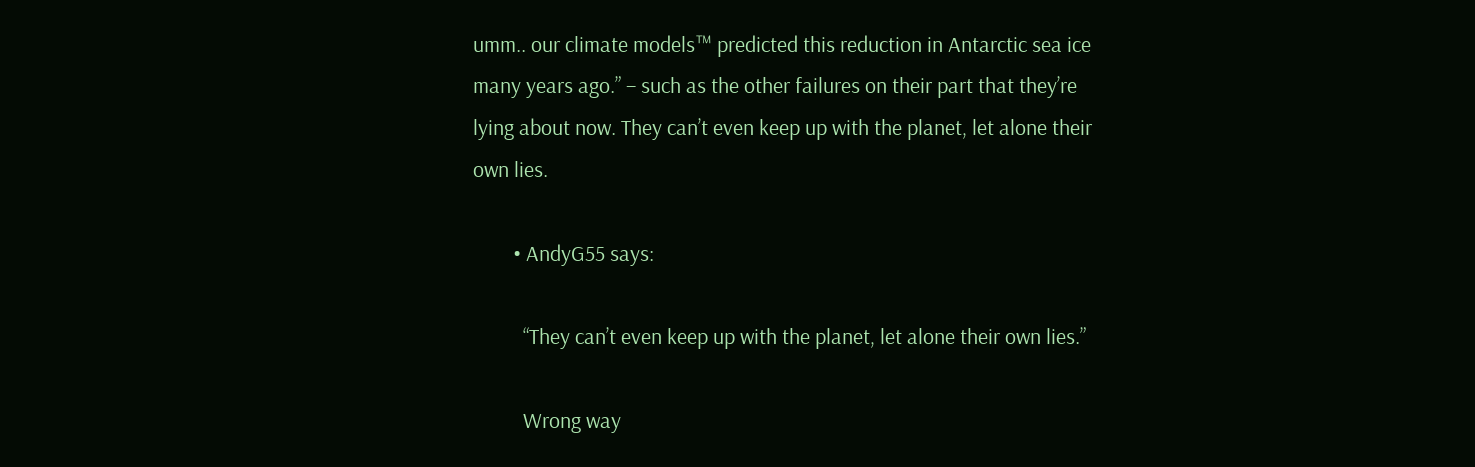umm.. our climate models™ predicted this reduction in Antarctic sea ice many years ago.” – such as the other failures on their part that they’re lying about now. They can’t even keep up with the planet, let alone their own lies.

        • AndyG55 says:

          “They can’t even keep up with the planet, let alone their own lies.”

          Wrong way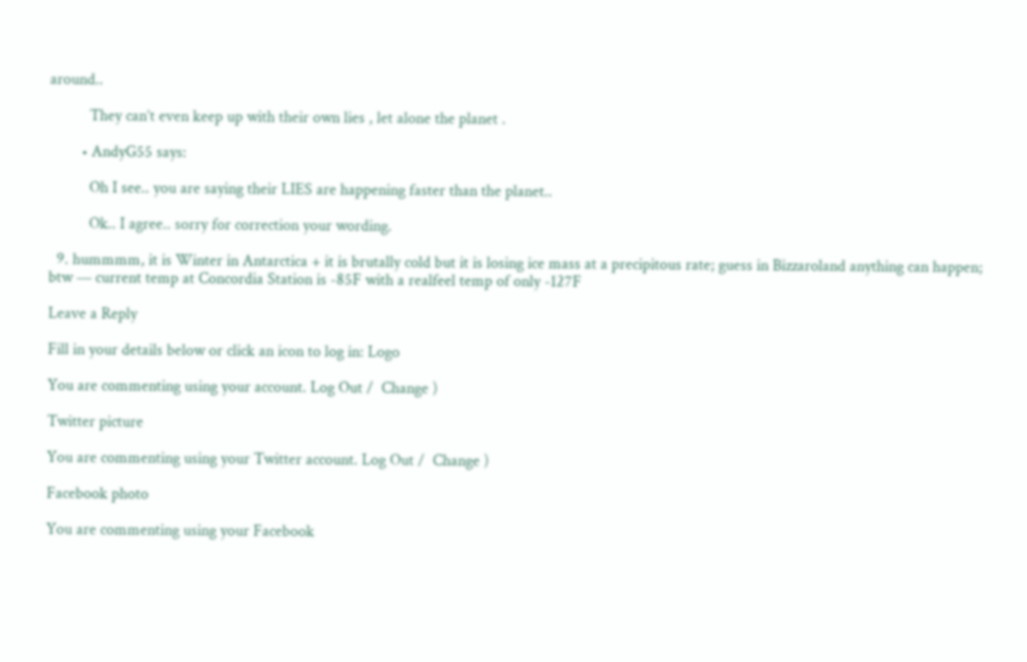around..

          They can’t even keep up with their own lies , let alone the planet .

        • AndyG55 says:

          Oh I see.. you are saying their LIES are happening faster than the planet..

          Ok.. I agree.. sorry for correction your wording.

  9. hummmm, it is Winter in Antarctica + it is brutally cold but it is losing ice mass at a precipitous rate; guess in Bizzaroland anything can happen; btw — current temp at Concordia Station is -85F with a realfeel temp of only -127F

Leave a Reply

Fill in your details below or click an icon to log in: Logo

You are commenting using your account. Log Out /  Change )

Twitter picture

You are commenting using your Twitter account. Log Out /  Change )

Facebook photo

You are commenting using your Facebook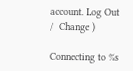account. Log Out /  Change )

Connecting to %s